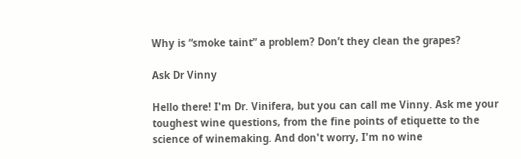Why is “smoke taint” a problem? Don’t they clean the grapes?

Ask Dr Vinny

Hello there! I'm Dr. Vinifera, but you can call me Vinny. Ask me your toughest wine questions, from the fine points of etiquette to the science of winemaking. And don't worry, I'm no wine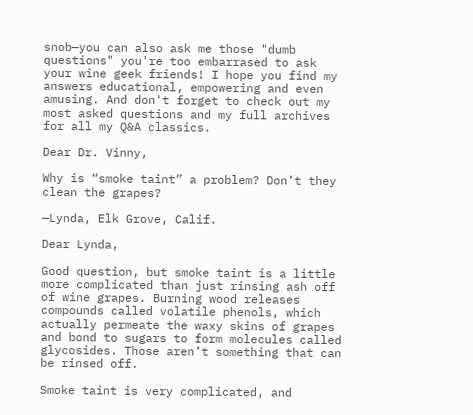snob—you can also ask me those "dumb questions" you're too embarrased to ask your wine geek friends! I hope you find my answers educational, empowering and even amusing. And don't forget to check out my most asked questions and my full archives for all my Q&A classics.

Dear Dr. Vinny,

Why is “smoke taint” a problem? Don’t they clean the grapes?

—Lynda, Elk Grove, Calif.

Dear Lynda,

Good question, but smoke taint is a little more complicated than just rinsing ash off of wine grapes. Burning wood releases compounds called volatile phenols, which actually permeate the waxy skins of grapes and bond to sugars to form molecules called glycosides. Those aren’t something that can be rinsed off.

Smoke taint is very complicated, and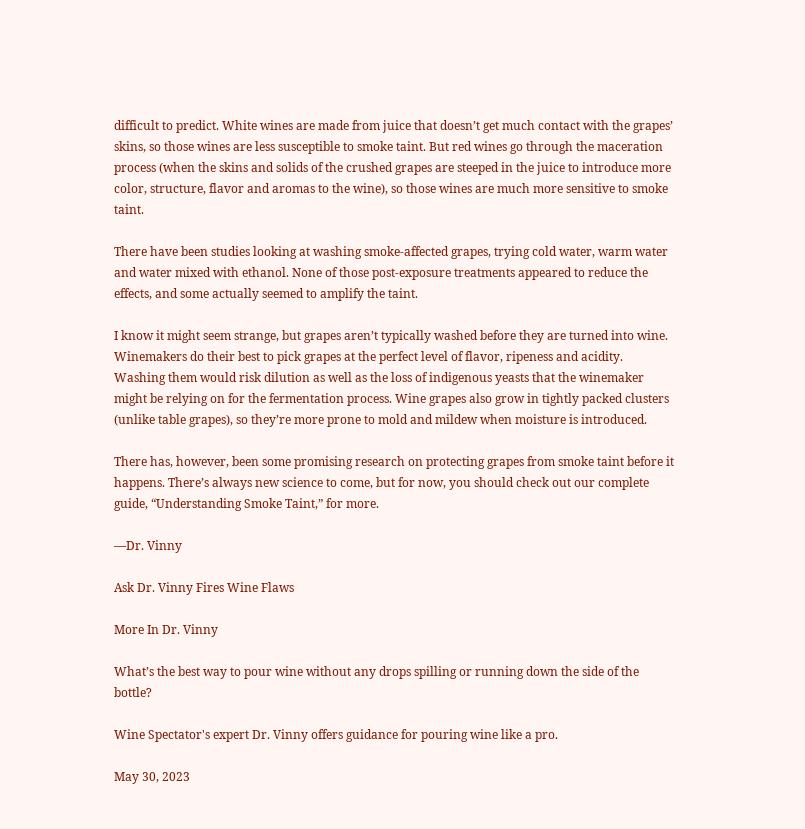difficult to predict. White wines are made from juice that doesn’t get much contact with the grapes’ skins, so those wines are less susceptible to smoke taint. But red wines go through the maceration process (when the skins and solids of the crushed grapes are steeped in the juice to introduce more color, structure, flavor and aromas to the wine), so those wines are much more sensitive to smoke taint.

There have been studies looking at washing smoke-affected grapes, trying cold water, warm water and water mixed with ethanol. None of those post-exposure treatments appeared to reduce the effects, and some actually seemed to amplify the taint.

I know it might seem strange, but grapes aren’t typically washed before they are turned into wine. Winemakers do their best to pick grapes at the perfect level of flavor, ripeness and acidity. Washing them would risk dilution as well as the loss of indigenous yeasts that the winemaker might be relying on for the fermentation process. Wine grapes also grow in tightly packed clusters (unlike table grapes), so they’re more prone to mold and mildew when moisture is introduced.

There has, however, been some promising research on protecting grapes from smoke taint before it happens. There’s always new science to come, but for now, you should check out our complete guide, “Understanding Smoke Taint,” for more.

—Dr. Vinny

Ask Dr. Vinny Fires Wine Flaws

More In Dr. Vinny

What’s the best way to pour wine without any drops spilling or running down the side of the bottle?

Wine Spectator's expert Dr. Vinny offers guidance for pouring wine like a pro.

May 30, 2023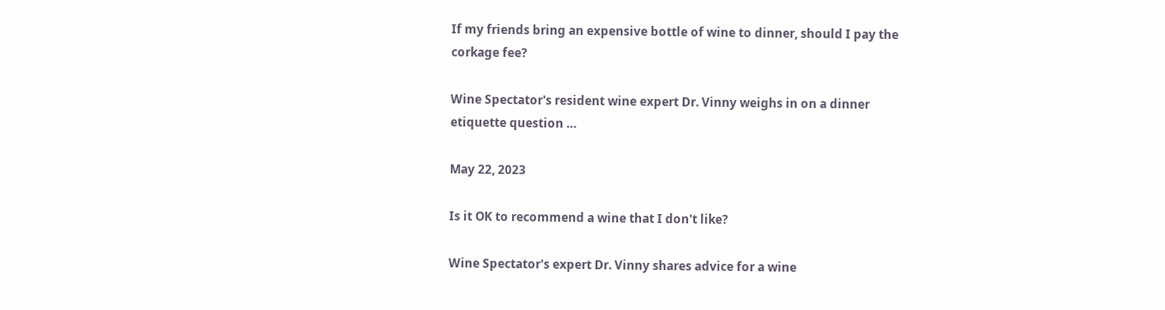If my friends bring an expensive bottle of wine to dinner, should I pay the corkage fee?

Wine Spectator's resident wine expert Dr. Vinny weighs in on a dinner etiquette question …

May 22, 2023

Is it OK to recommend a wine that I don't like?

Wine Spectator's expert Dr. Vinny shares advice for a wine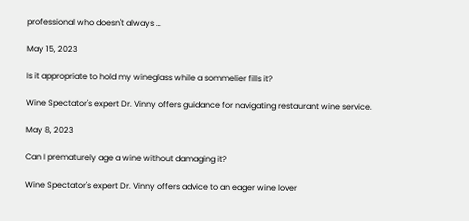professional who doesn't always …

May 15, 2023

Is it appropriate to hold my wineglass while a sommelier fills it?

Wine Spectator's expert Dr. Vinny offers guidance for navigating restaurant wine service.

May 8, 2023

Can I prematurely age a wine without damaging it?

Wine Spectator's expert Dr. Vinny offers advice to an eager wine lover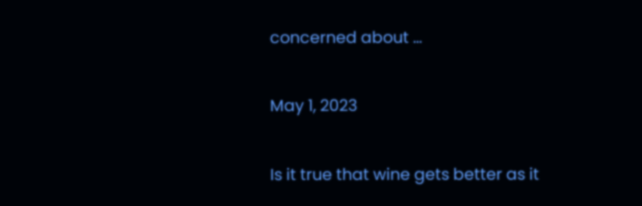concerned about …

May 1, 2023

Is it true that wine gets better as it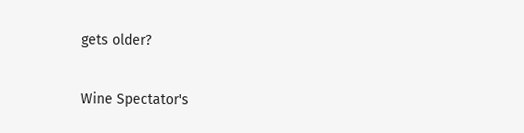gets older?

Wine Spectator's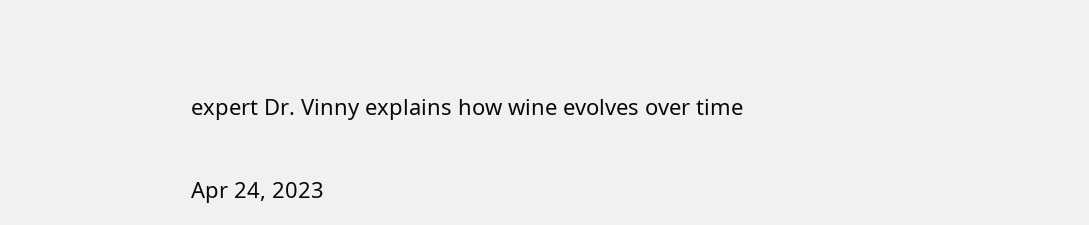expert Dr. Vinny explains how wine evolves over time

Apr 24, 2023